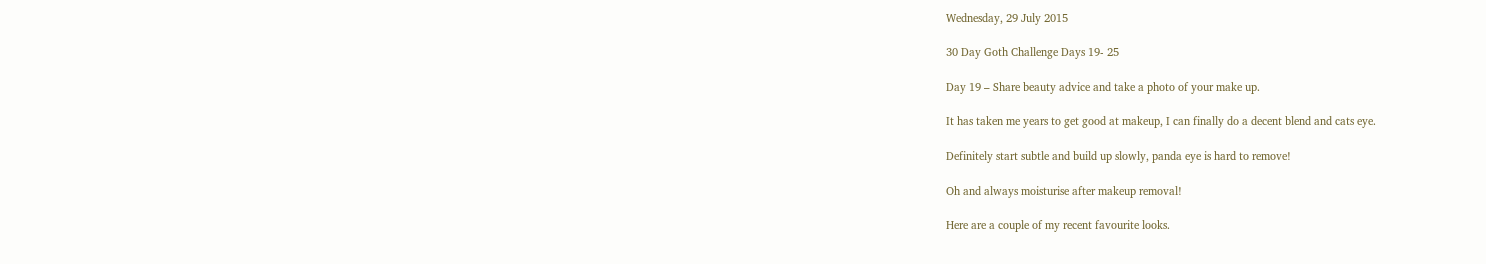Wednesday, 29 July 2015

30 Day Goth Challenge Days 19- 25

Day 19 – Share beauty advice and take a photo of your make up.

It has taken me years to get good at makeup, I can finally do a decent blend and cats eye.

Definitely start subtle and build up slowly, panda eye is hard to remove!

Oh and always moisturise after makeup removal!

Here are a couple of my recent favourite looks.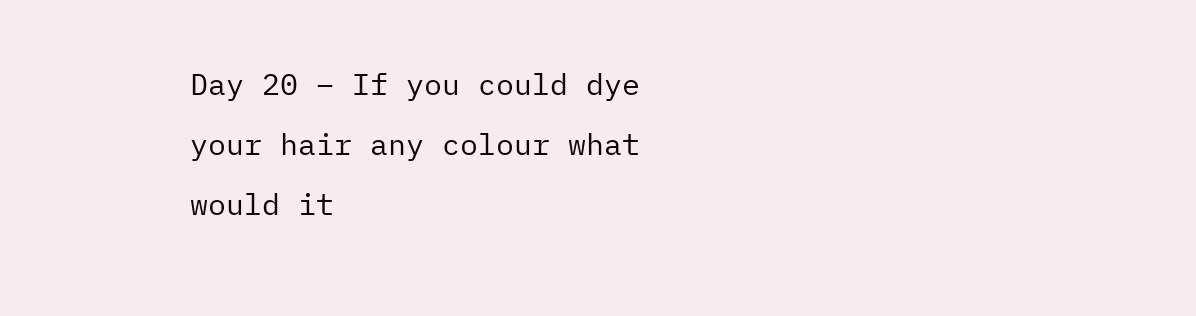Day 20 – If you could dye your hair any colour what would it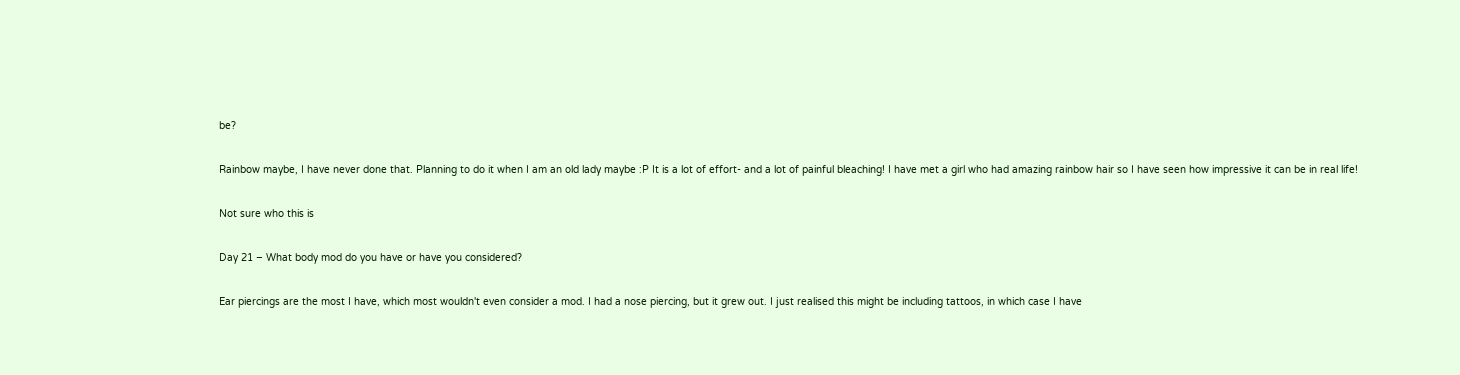be?

Rainbow maybe, I have never done that. Planning to do it when I am an old lady maybe :P It is a lot of effort- and a lot of painful bleaching! I have met a girl who had amazing rainbow hair so I have seen how impressive it can be in real life!

Not sure who this is

Day 21 – What body mod do you have or have you considered?

Ear piercings are the most I have, which most wouldn't even consider a mod. I had a nose piercing, but it grew out. I just realised this might be including tattoos, in which case I have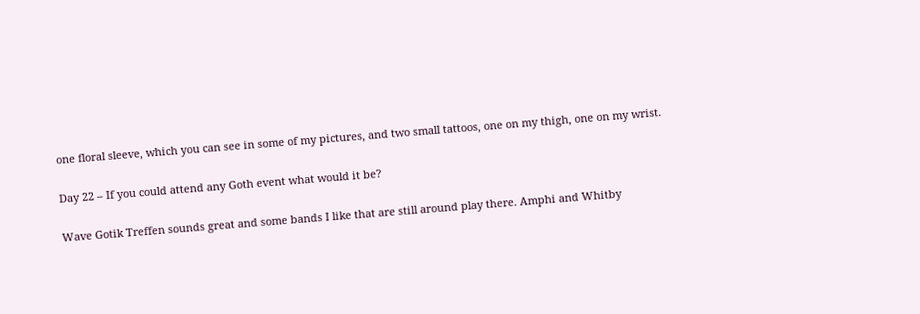one floral sleeve, which you can see in some of my pictures, and two small tattoos, one on my thigh, one on my wrist.

Day 22 – If you could attend any Goth event what would it be?

Wave Gotik Treffen sounds great and some bands I like that are still around play there. Amphi and Whitby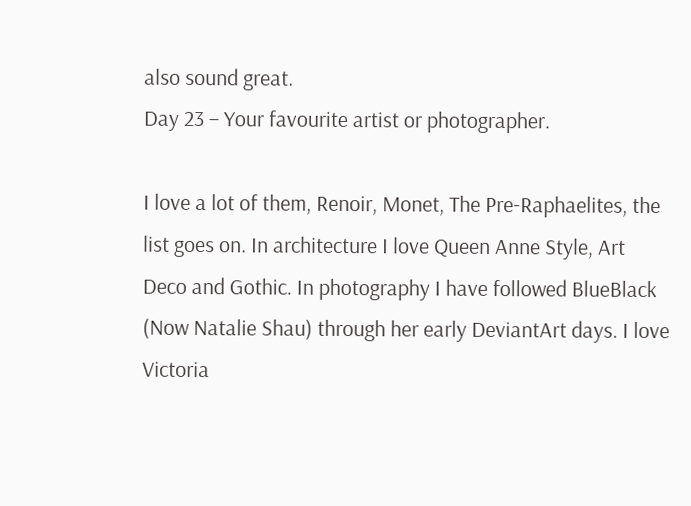also sound great.
Day 23 – Your favourite artist or photographer.

I love a lot of them, Renoir, Monet, The Pre-Raphaelites, the list goes on. In architecture I love Queen Anne Style, Art Deco and Gothic. In photography I have followed BlueBlack (Now Natalie Shau) through her early DeviantArt days. I love Victoria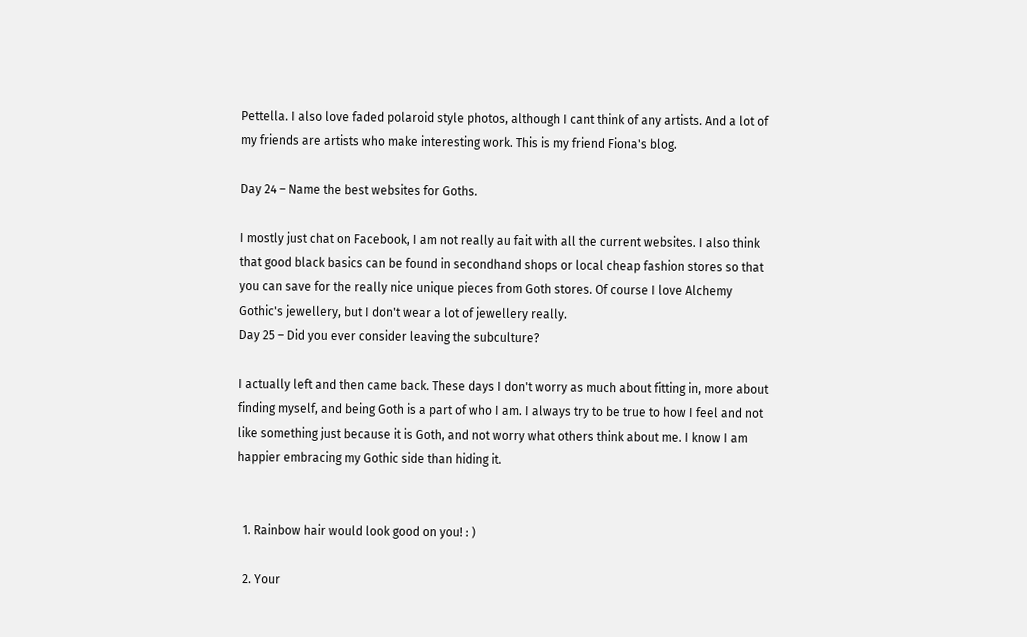Pettella. I also love faded polaroid style photos, although I cant think of any artists. And a lot of my friends are artists who make interesting work. This is my friend Fiona's blog.

Day 24 – Name the best websites for Goths.

I mostly just chat on Facebook, I am not really au fait with all the current websites. I also think that good black basics can be found in secondhand shops or local cheap fashion stores so that you can save for the really nice unique pieces from Goth stores. Of course I love Alchemy Gothic's jewellery, but I don't wear a lot of jewellery really.
Day 25 – Did you ever consider leaving the subculture?

I actually left and then came back. These days I don't worry as much about fitting in, more about finding myself, and being Goth is a part of who I am. I always try to be true to how I feel and not like something just because it is Goth, and not worry what others think about me. I know I am happier embracing my Gothic side than hiding it.


  1. Rainbow hair would look good on you! : )

  2. Your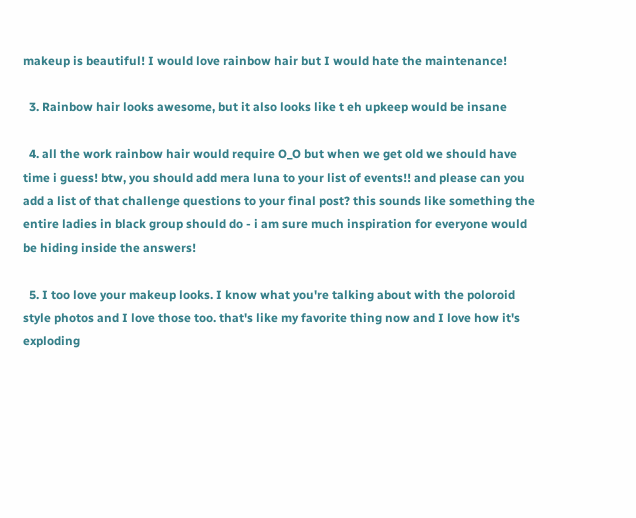makeup is beautiful! I would love rainbow hair but I would hate the maintenance!

  3. Rainbow hair looks awesome, but it also looks like t eh upkeep would be insane

  4. all the work rainbow hair would require O_O but when we get old we should have time i guess! btw, you should add mera luna to your list of events!! and please can you add a list of that challenge questions to your final post? this sounds like something the entire ladies in black group should do - i am sure much inspiration for everyone would be hiding inside the answers!

  5. I too love your makeup looks. I know what you're talking about with the poloroid style photos and I love those too. that's like my favorite thing now and I love how it's exploding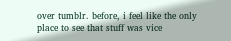over tumblr. before, i feel like the only place to see that stuff was vice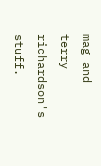mag and terry richardson's stuff.